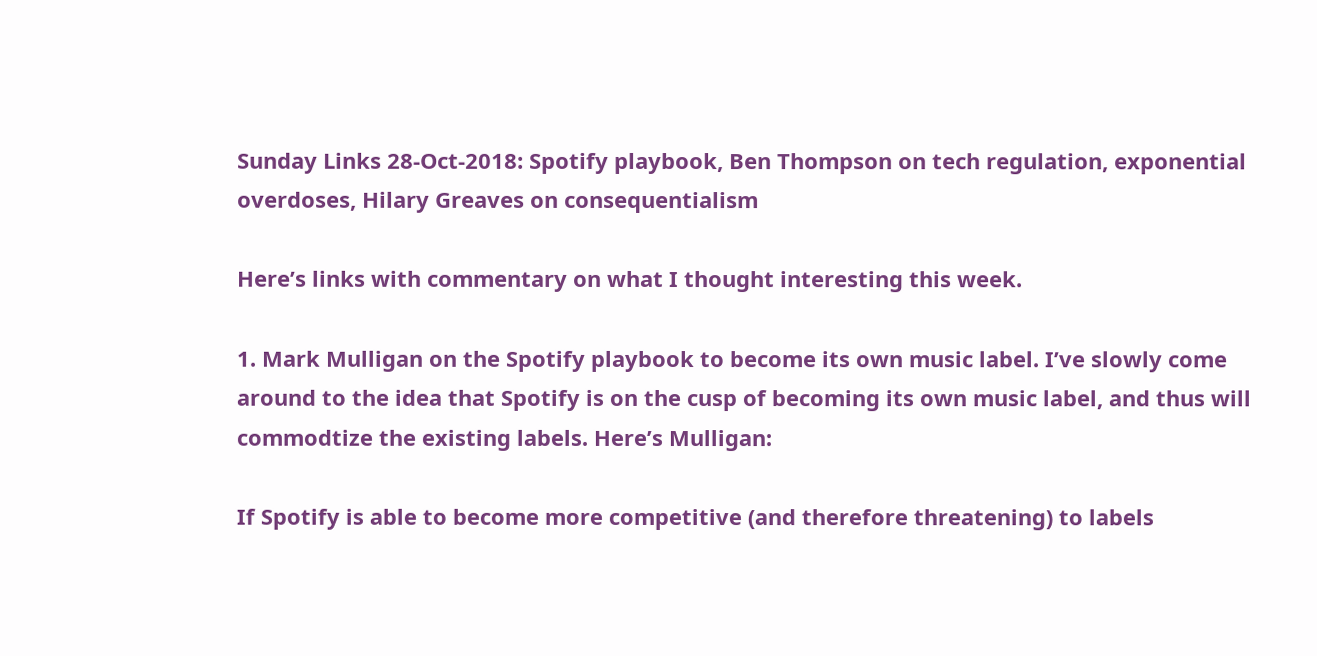Sunday Links 28-Oct-2018: Spotify playbook, Ben Thompson on tech regulation, exponential overdoses, Hilary Greaves on consequentialism

Here’s links with commentary on what I thought interesting this week.

1. Mark Mulligan on the Spotify playbook to become its own music label. I’ve slowly come around to the idea that Spotify is on the cusp of becoming its own music label, and thus will commodtize the existing labels. Here’s Mulligan:

If Spotify is able to become more competitive (and therefore threatening) to labels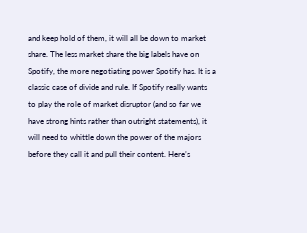and keep hold of them, it will all be down to market share. The less market share the big labels have on Spotify, the more negotiating power Spotify has. It is a classic case of divide and rule. If Spotify really wants to play the role of market disruptor (and so far we have strong hints rather than outright statements), it will need to whittle down the power of the majors before they call it and pull their content. Here’s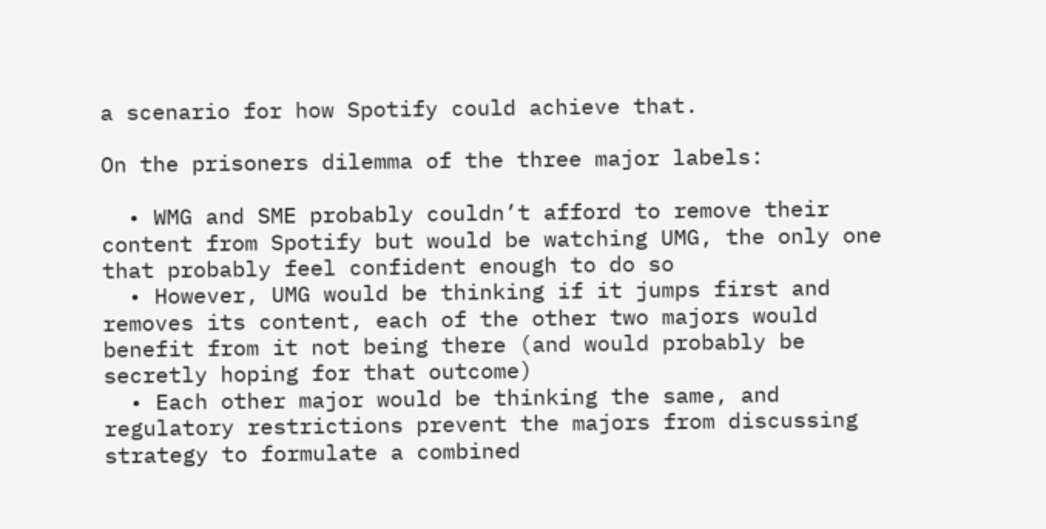a scenario for how Spotify could achieve that.

On the prisoners dilemma of the three major labels:

  • WMG and SME probably couldn’t afford to remove their content from Spotify but would be watching UMG, the only one that probably feel confident enough to do so
  • However, UMG would be thinking if it jumps first and removes its content, each of the other two majors would benefit from it not being there (and would probably be secretly hoping for that outcome)
  • Each other major would be thinking the same, and regulatory restrictions prevent the majors from discussing strategy to formulate a combined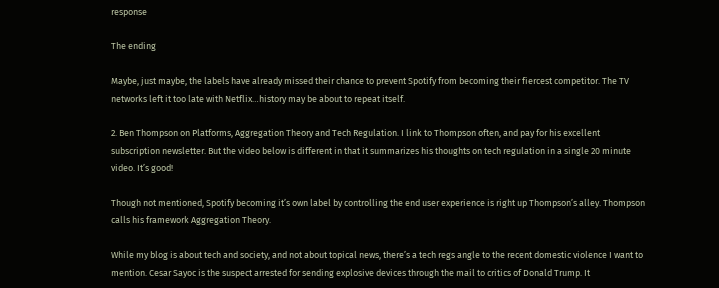response

The ending

Maybe, just maybe, the labels have already missed their chance to prevent Spotify from becoming their fiercest competitor. The TV networks left it too late with Netflix…history may be about to repeat itself.

2. Ben Thompson on Platforms, Aggregation Theory and Tech Regulation. I link to Thompson often, and pay for his excellent subscription newsletter. But the video below is different in that it summarizes his thoughts on tech regulation in a single 20 minute video. It’s good!

Though not mentioned, Spotify becoming it’s own label by controlling the end user experience is right up Thompson’s alley. Thompson calls his framework Aggregation Theory.

While my blog is about tech and society, and not about topical news, there’s a tech regs angle to the recent domestic violence I want to mention. Cesar Sayoc is the suspect arrested for sending explosive devices through the mail to critics of Donald Trump. It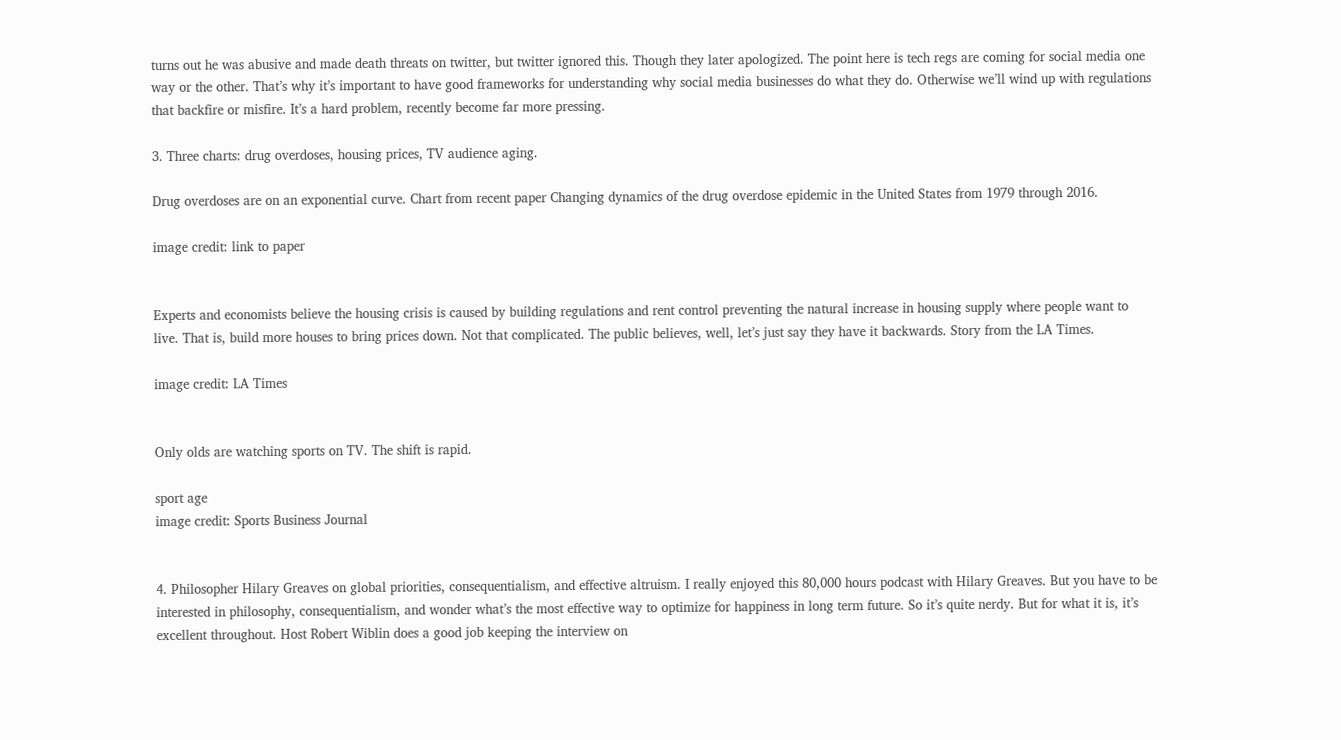turns out he was abusive and made death threats on twitter, but twitter ignored this. Though they later apologized. The point here is tech regs are coming for social media one way or the other. That’s why it’s important to have good frameworks for understanding why social media businesses do what they do. Otherwise we’ll wind up with regulations that backfire or misfire. It’s a hard problem, recently become far more pressing.

3. Three charts: drug overdoses, housing prices, TV audience aging.

Drug overdoses are on an exponential curve. Chart from recent paper Changing dynamics of the drug overdose epidemic in the United States from 1979 through 2016.

image credit: link to paper


Experts and economists believe the housing crisis is caused by building regulations and rent control preventing the natural increase in housing supply where people want to live. That is, build more houses to bring prices down. Not that complicated. The public believes, well, let’s just say they have it backwards. Story from the LA Times.

image credit: LA Times


Only olds are watching sports on TV. The shift is rapid.

sport age
image credit: Sports Business Journal


4. Philosopher Hilary Greaves on global priorities, consequentialism, and effective altruism. I really enjoyed this 80,000 hours podcast with Hilary Greaves. But you have to be interested in philosophy, consequentialism, and wonder what’s the most effective way to optimize for happiness in long term future. So it’s quite nerdy. But for what it is, it’s excellent throughout. Host Robert Wiblin does a good job keeping the interview on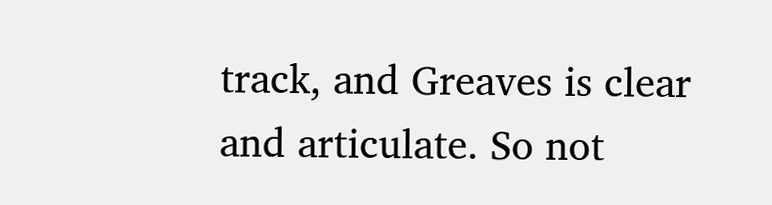track, and Greaves is clear and articulate. So not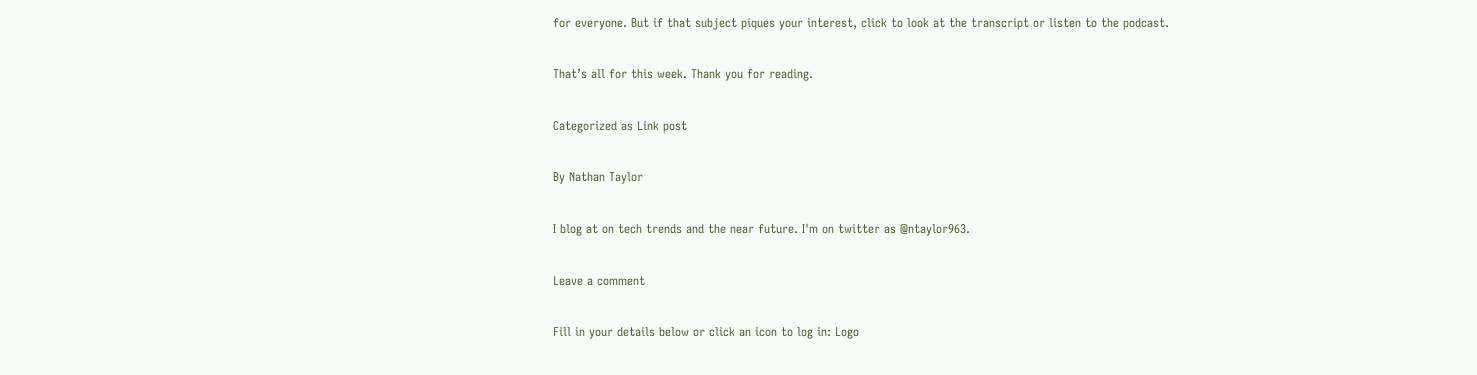for everyone. But if that subject piques your interest, click to look at the transcript or listen to the podcast.

That’s all for this week. Thank you for reading.

Categorized as Link post

By Nathan Taylor

I blog at on tech trends and the near future. I'm on twitter as @ntaylor963.

Leave a comment

Fill in your details below or click an icon to log in: Logo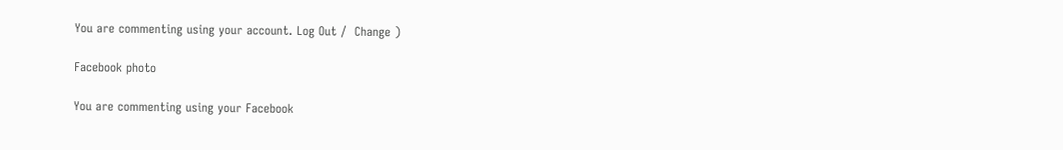You are commenting using your account. Log Out /  Change )

Facebook photo

You are commenting using your Facebook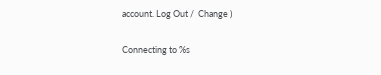account. Log Out /  Change )

Connecting to %s